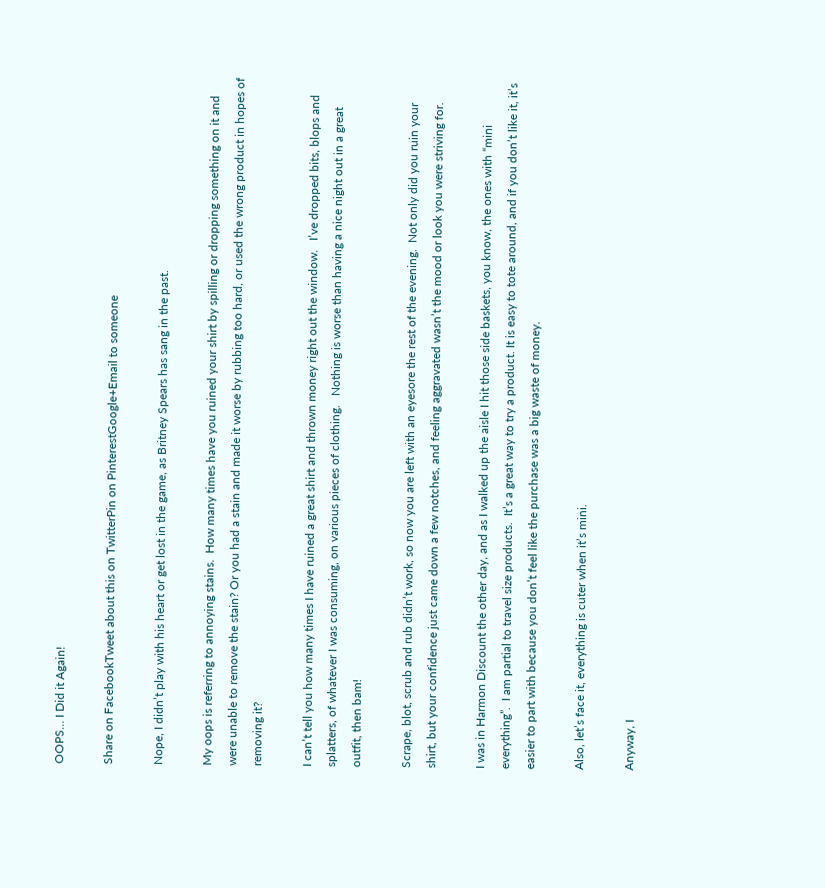OOPS… I Did it Again!

Share on FacebookTweet about this on TwitterPin on PinterestGoogle+Email to someone

Nope, I didn’t play with his heart or get lost in the game, as Britney Spears has sang in the past.

My oops is referring to annoying stains.  How many times have you ruined your shirt by spilling or dropping something on it and were unable to remove the stain? Or you had a stain and made it worse by rubbing too hard, or used the wrong product in hopes of removing it?

I can’t tell you how many times I have ruined a great shirt and thrown money right out the window.   I’ve dropped bits, blops and splatters, of whatever I was consuming, on various pieces of clothing.   Nothing is worse than having a nice night out in a great outfit, then bam!

Scrape, blot, scrub and rub didn’t work, so now you are left with an eyesore the rest of the evening.  Not only did you ruin your shirt, but your confidence just came down a few notches, and feeling aggravated wasn’t the mood or look you were striving for.

I was in Harmon Discount the other day, and as I walked up the aisle I hit those side baskets, you know, the ones with “mini everything”.  I am partial to travel size products.  It’s a great way to try a product. It is easy to tote around, and if you don’t like it, it’s easier to part with because you don’t feel like the purchase was a big waste of money.

Also, let’s face it, everything is cuter when it’s mini.

Anyway, I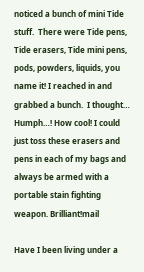noticed a bunch of mini Tide stuff.  There were Tide pens, Tide erasers, Tide mini pens,  pods, powders, liquids, you name it! I reached in and grabbed a bunch.  I thought… Humph…! How cool! I could just toss these erasers and pens in each of my bags and always be armed with a portable stain fighting weapon. Brilliant!mail

Have I been living under a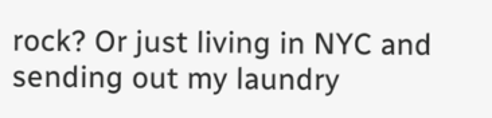rock? Or just living in NYC and sending out my laundry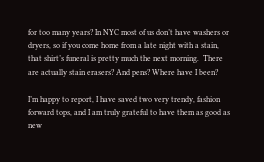for too many years? In NYC most of us don’t have washers or dryers, so if you come home from a late night with a stain, that shirt’s funeral is pretty much the next morning.  There are actually stain erasers? And pens? Where have I been?

I’m happy to report, I have saved two very trendy, fashion forward tops, and I am truly grateful to have them as good as new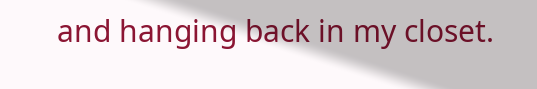and hanging back in my closet.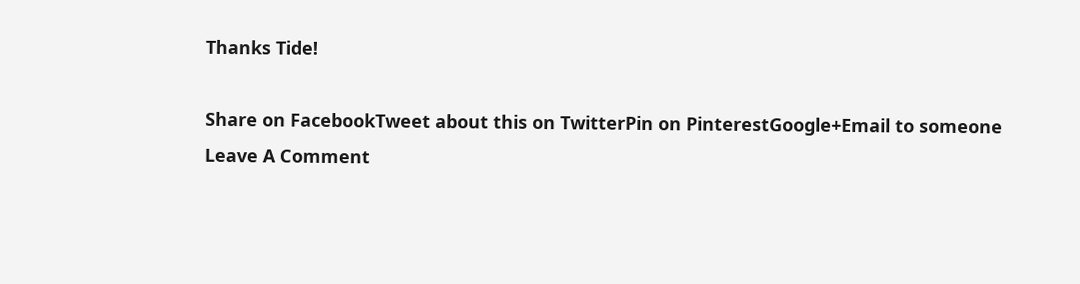Thanks Tide!

Share on FacebookTweet about this on TwitterPin on PinterestGoogle+Email to someone
Leave A Comment